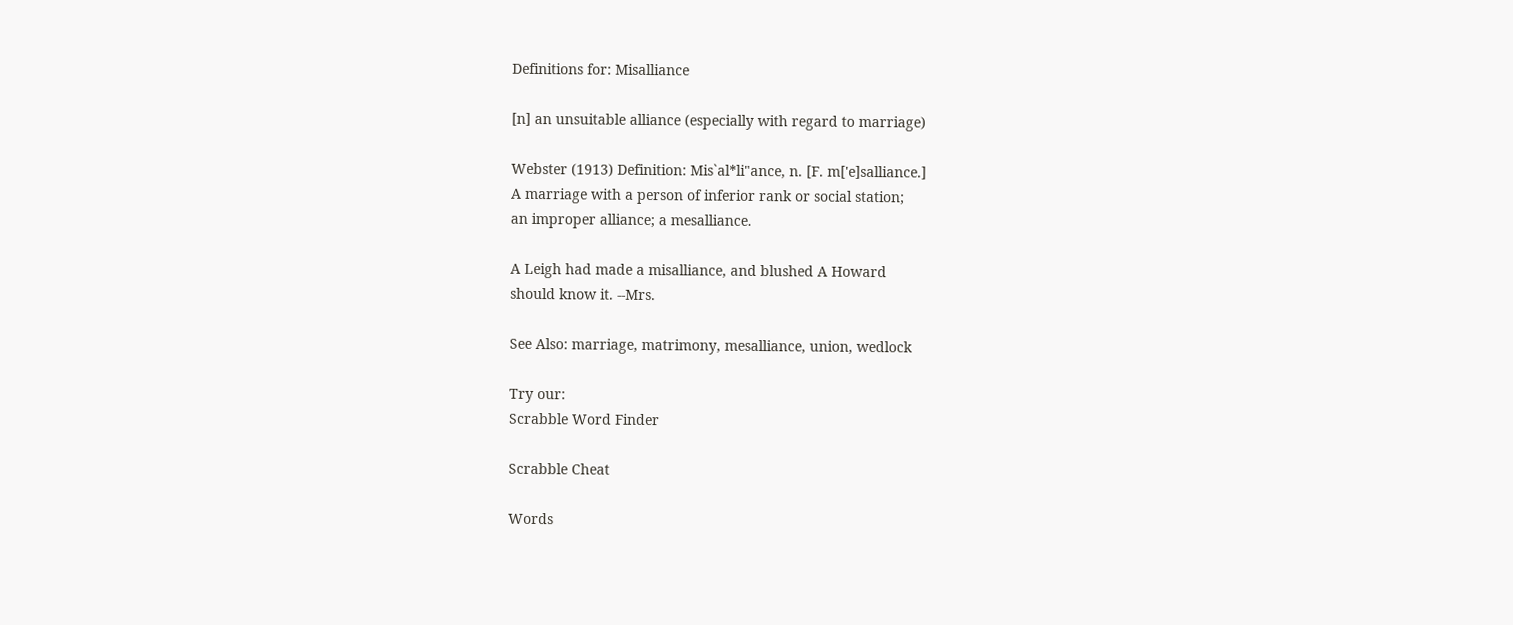Definitions for: Misalliance

[n] an unsuitable alliance (especially with regard to marriage)

Webster (1913) Definition: Mis`al*li"ance, n. [F. m['e]salliance.]
A marriage with a person of inferior rank or social station;
an improper alliance; a mesalliance.

A Leigh had made a misalliance, and blushed A Howard
should know it. --Mrs.

See Also: marriage, matrimony, mesalliance, union, wedlock

Try our:
Scrabble Word Finder

Scrabble Cheat

Words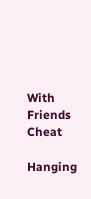With Friends Cheat

Hanging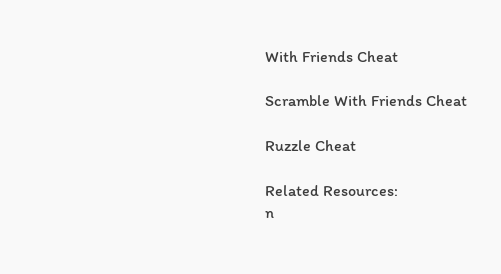With Friends Cheat

Scramble With Friends Cheat

Ruzzle Cheat

Related Resources:
n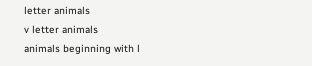letter animals
v letter animals
animals beginning with l